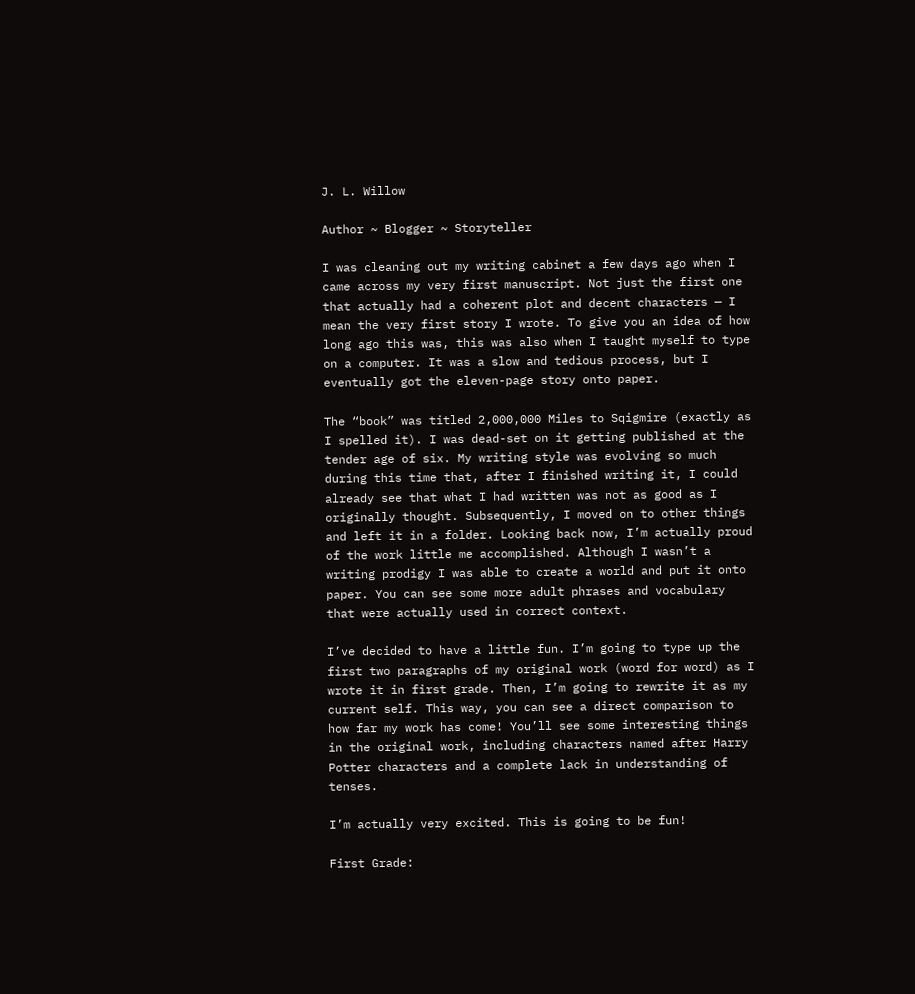J. L. Willow

Author ~ Blogger ~ Storyteller

I was cleaning out my writing cabinet a few days ago when I came across my very first manuscript. Not just the first one that actually had a coherent plot and decent characters — I mean the very first story I wrote. To give you an idea of how long ago this was, this was also when I taught myself to type on a computer. It was a slow and tedious process, but I eventually got the eleven-page story onto paper.

The “book” was titled 2,000,000 Miles to Sqigmire (exactly as I spelled it). I was dead-set on it getting published at the tender age of six. My writing style was evolving so much during this time that, after I finished writing it, I could already see that what I had written was not as good as I originally thought. Subsequently, I moved on to other things and left it in a folder. Looking back now, I’m actually proud of the work little me accomplished. Although I wasn’t a writing prodigy I was able to create a world and put it onto paper. You can see some more adult phrases and vocabulary that were actually used in correct context.

I’ve decided to have a little fun. I’m going to type up the first two paragraphs of my original work (word for word) as I wrote it in first grade. Then, I’m going to rewrite it as my current self. This way, you can see a direct comparison to how far my work has come! You’ll see some interesting things in the original work, including characters named after Harry Potter characters and a complete lack in understanding of tenses.

I’m actually very excited. This is going to be fun!

First Grade: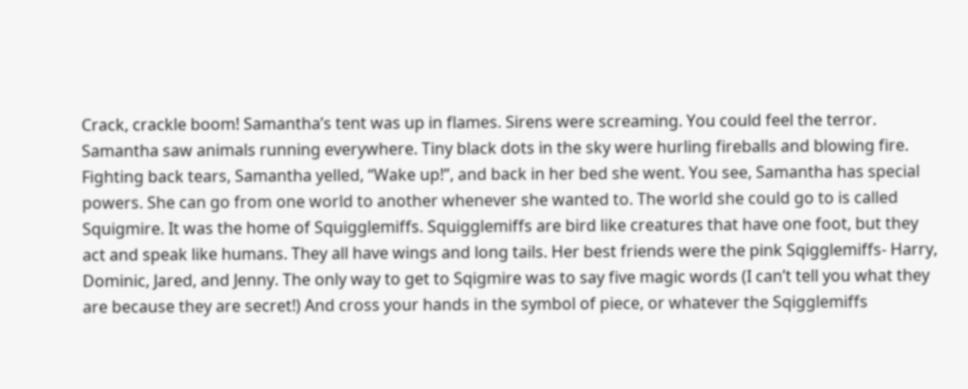Crack, crackle boom! Samantha’s tent was up in flames. Sirens were screaming. You could feel the terror. Samantha saw animals running everywhere. Tiny black dots in the sky were hurling fireballs and blowing fire. Fighting back tears, Samantha yelled, “Wake up!”, and back in her bed she went. You see, Samantha has special powers. She can go from one world to another whenever she wanted to. The world she could go to is called Squigmire. It was the home of Squigglemiffs. Squigglemiffs are bird like creatures that have one foot, but they act and speak like humans. They all have wings and long tails. Her best friends were the pink Sqigglemiffs- Harry, Dominic, Jared, and Jenny. The only way to get to Sqigmire was to say five magic words (I can’t tell you what they are because they are secret!) And cross your hands in the symbol of piece, or whatever the Sqigglemiffs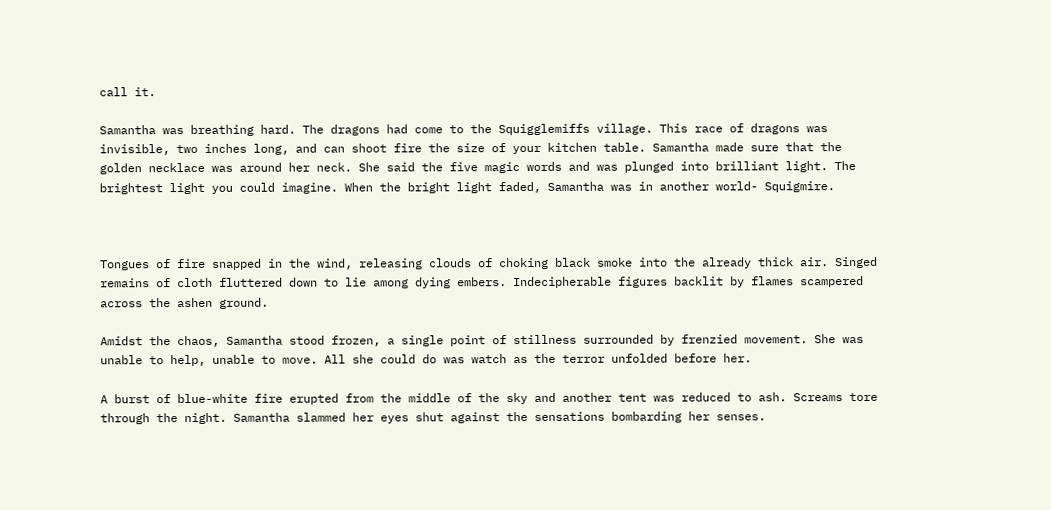call it.

Samantha was breathing hard. The dragons had come to the Squigglemiffs village. This race of dragons was invisible, two inches long, and can shoot fire the size of your kitchen table. Samantha made sure that the golden necklace was around her neck. She said the five magic words and was plunged into brilliant light. The brightest light you could imagine. When the bright light faded, Samantha was in another world- Squigmire.



Tongues of fire snapped in the wind, releasing clouds of choking black smoke into the already thick air. Singed remains of cloth fluttered down to lie among dying embers. Indecipherable figures backlit by flames scampered across the ashen ground.

Amidst the chaos, Samantha stood frozen, a single point of stillness surrounded by frenzied movement. She was unable to help, unable to move. All she could do was watch as the terror unfolded before her.

A burst of blue-white fire erupted from the middle of the sky and another tent was reduced to ash. Screams tore through the night. Samantha slammed her eyes shut against the sensations bombarding her senses.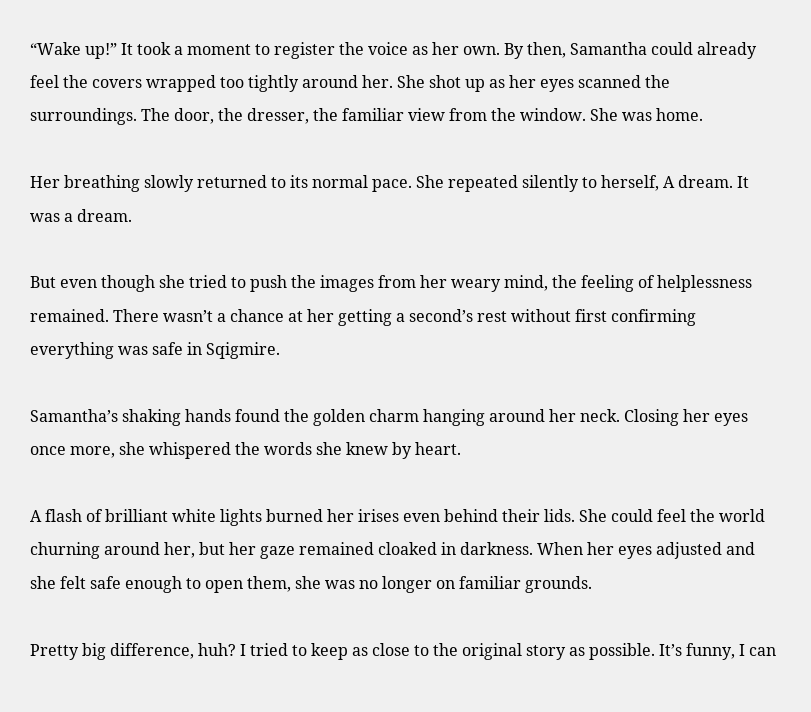“Wake up!” It took a moment to register the voice as her own. By then, Samantha could already feel the covers wrapped too tightly around her. She shot up as her eyes scanned the surroundings. The door, the dresser, the familiar view from the window. She was home.

Her breathing slowly returned to its normal pace. She repeated silently to herself, A dream. It was a dream.

But even though she tried to push the images from her weary mind, the feeling of helplessness remained. There wasn’t a chance at her getting a second’s rest without first confirming everything was safe in Sqigmire.

Samantha’s shaking hands found the golden charm hanging around her neck. Closing her eyes once more, she whispered the words she knew by heart.

A flash of brilliant white lights burned her irises even behind their lids. She could feel the world churning around her, but her gaze remained cloaked in darkness. When her eyes adjusted and she felt safe enough to open them, she was no longer on familiar grounds.

Pretty big difference, huh? I tried to keep as close to the original story as possible. It’s funny, I can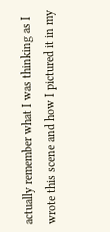actually remember what I was thinking as I wrote this scene and how I pictured it in my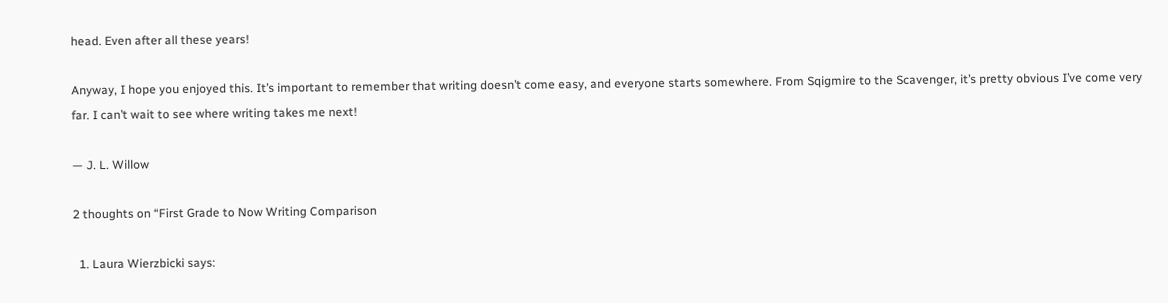head. Even after all these years!

Anyway, I hope you enjoyed this. It’s important to remember that writing doesn’t come easy, and everyone starts somewhere. From Sqigmire to the Scavenger, it’s pretty obvious I’ve come very far. I can’t wait to see where writing takes me next!

— J. L. Willow

2 thoughts on “First Grade to Now Writing Comparison

  1. Laura Wierzbicki says: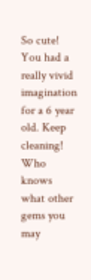So cute! You had a really vivid imagination for a 6 year old. Keep cleaning! Who knows what other gems you may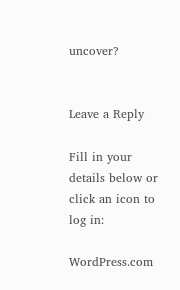uncover?


Leave a Reply

Fill in your details below or click an icon to log in:

WordPress.com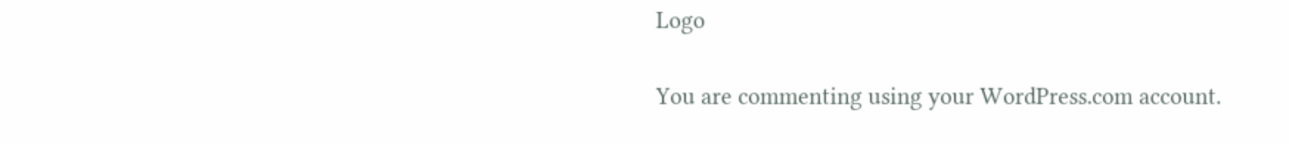Logo

You are commenting using your WordPress.com account.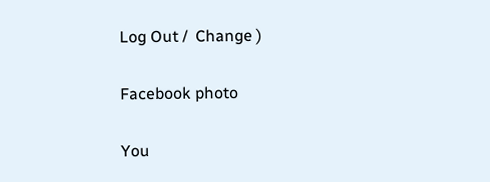Log Out /  Change )

Facebook photo

You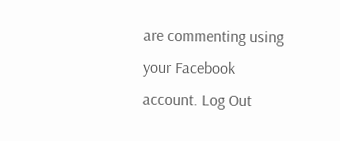are commenting using your Facebook account. Log Out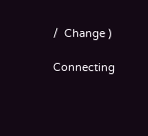/  Change )

Connecting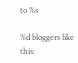to %s

%d bloggers like this: